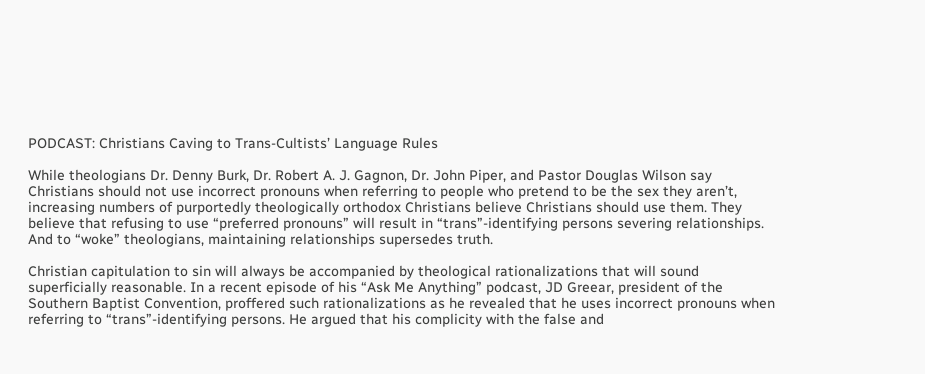PODCAST: Christians Caving to Trans-Cultists’ Language Rules

While theologians Dr. Denny Burk, Dr. Robert A. J. Gagnon, Dr. John Piper, and Pastor Douglas Wilson say Christians should not use incorrect pronouns when referring to people who pretend to be the sex they aren’t, increasing numbers of purportedly theologically orthodox Christians believe Christians should use them. They believe that refusing to use “preferred pronouns” will result in “trans”-identifying persons severing relationships. And to “woke” theologians, maintaining relationships supersedes truth.

Christian capitulation to sin will always be accompanied by theological rationalizations that will sound superficially reasonable. In a recent episode of his “Ask Me Anything” podcast, JD Greear, president of the Southern Baptist Convention, proffered such rationalizations as he revealed that he uses incorrect pronouns when referring to “trans”-identifying persons. He argued that his complicity with the false and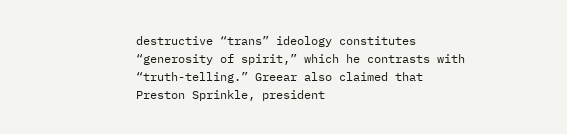destructive “trans” ideology constitutes “generosity of spirit,” which he contrasts with “truth-telling.” Greear also claimed that Preston Sprinkle, president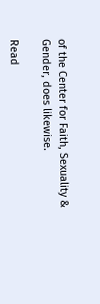of the Center for Faith, Sexuality & Gender, does likewise.

Read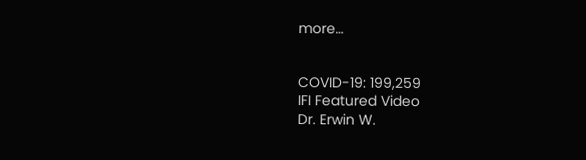more…


COVID-19: 199,259
IFI Featured Video
Dr. Erwin W.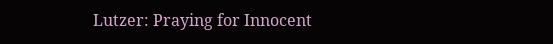Lutzer: Praying for Innocent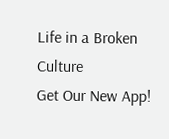Life in a Broken Culture
Get Our New App!